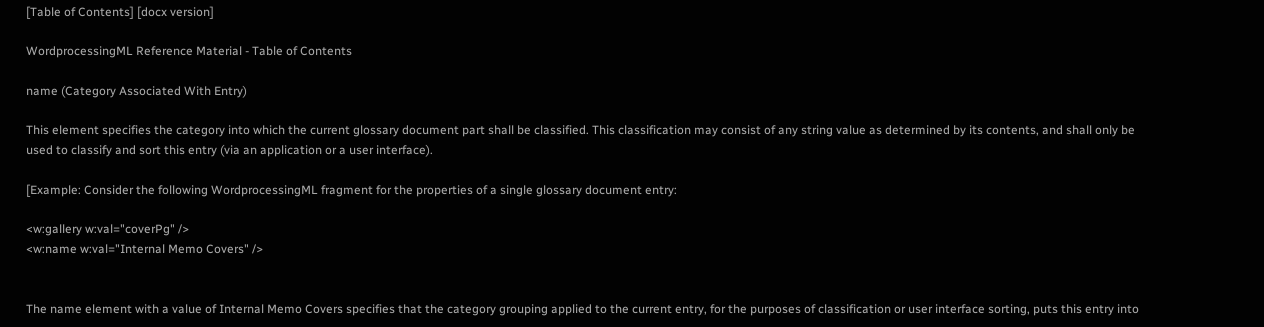[Table of Contents] [docx version]

WordprocessingML Reference Material - Table of Contents

name (Category Associated With Entry)

This element specifies the category into which the current glossary document part shall be classified. This classification may consist of any string value as determined by its contents, and shall only be used to classify and sort this entry (via an application or a user interface).

[Example: Consider the following WordprocessingML fragment for the properties of a single glossary document entry:

<w:gallery w:val="coverPg" />
<w:name w:val="Internal Memo Covers" />


The name element with a value of Internal Memo Covers specifies that the category grouping applied to the current entry, for the purposes of classification or user interface sorting, puts this entry into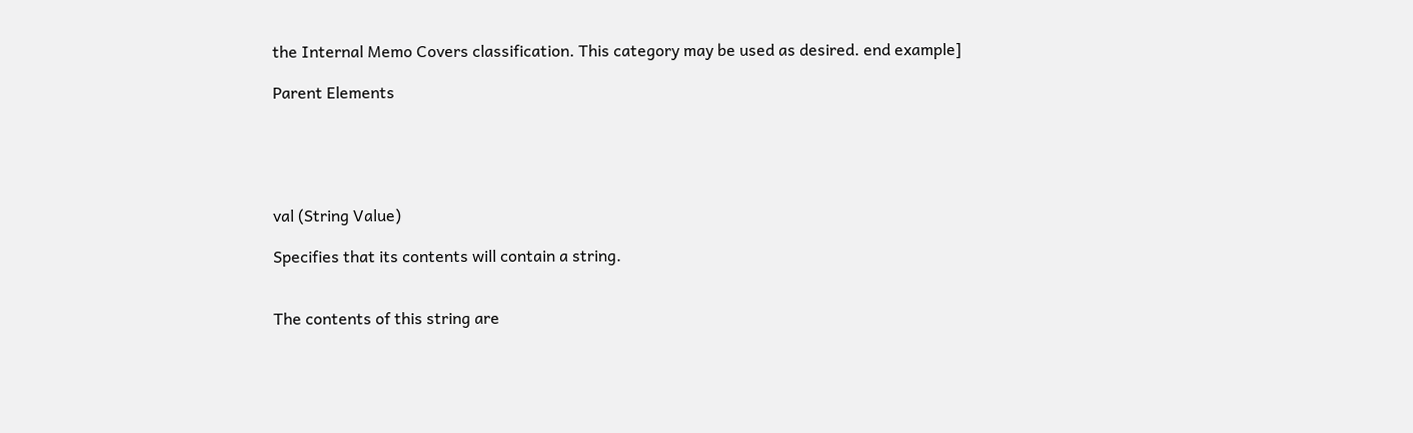the Internal Memo Covers classification. This category may be used as desired. end example]

Parent Elements





val (String Value)

Specifies that its contents will contain a string.


The contents of this string are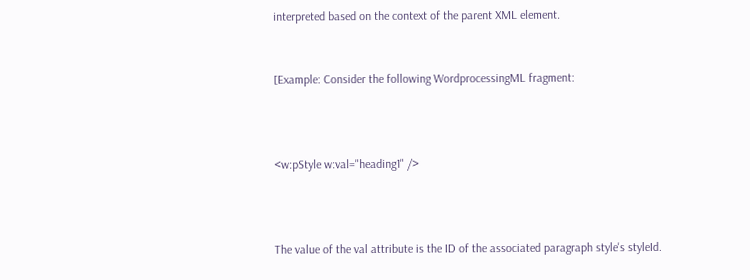interpreted based on the context of the parent XML element.


[Example: Consider the following WordprocessingML fragment:



<w:pStyle w:val="heading1" />



The value of the val attribute is the ID of the associated paragraph style's styleId.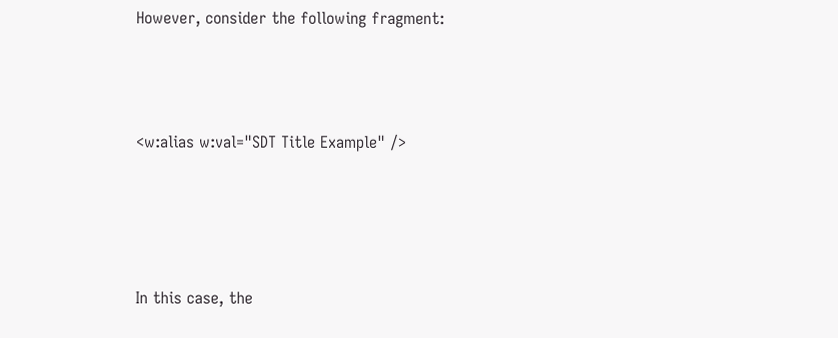However, consider the following fragment:



<w:alias w:val="SDT Title Example" />




In this case, the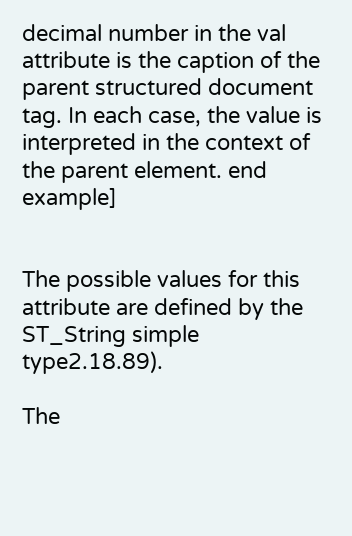decimal number in the val attribute is the caption of the parent structured document tag. In each case, the value is interpreted in the context of the parent element. end example]


The possible values for this attribute are defined by the ST_String simple type2.18.89).

The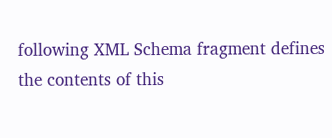following XML Schema fragment defines the contents of this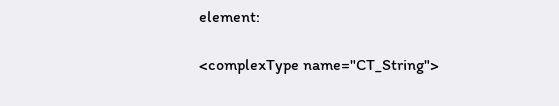element:

<complexType name="CT_String">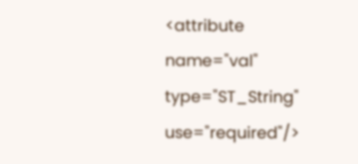<attribute name="val" type="ST_String" use="required"/>